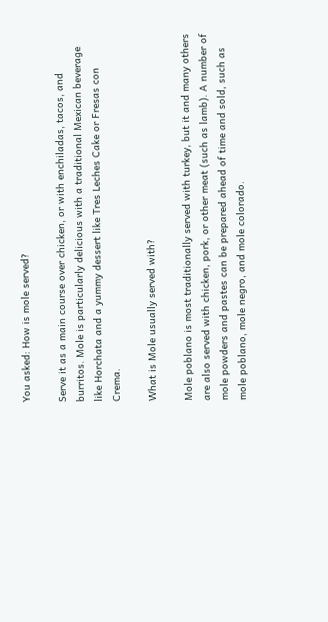You asked: How is mole served?

Serve it as a main course over chicken, or with enchiladas, tacos, and burritos. Mole is particularly delicious with a traditional Mexican beverage like Horchata and a yummy dessert like Tres Leches Cake or Fresas con Crema.

What is Mole usually served with?

Mole poblano is most traditionally served with turkey, but it and many others are also served with chicken, pork, or other meat (such as lamb). A number of mole powders and pastes can be prepared ahead of time and sold, such as mole poblano, mole negro, and mole colorado.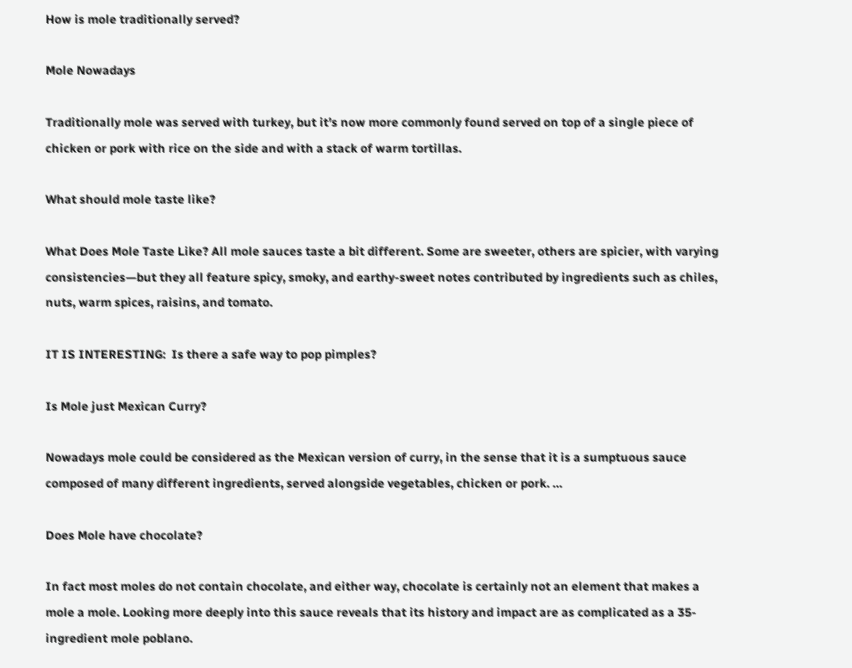How is mole traditionally served?

Mole Nowadays

Traditionally mole was served with turkey, but it’s now more commonly found served on top of a single piece of chicken or pork with rice on the side and with a stack of warm tortillas.

What should mole taste like?

What Does Mole Taste Like? All mole sauces taste a bit different. Some are sweeter, others are spicier, with varying consistencies—but they all feature spicy, smoky, and earthy-sweet notes contributed by ingredients such as chiles, nuts, warm spices, raisins, and tomato.

IT IS INTERESTING:  Is there a safe way to pop pimples?

Is Mole just Mexican Curry?

Nowadays mole could be considered as the Mexican version of curry, in the sense that it is a sumptuous sauce composed of many different ingredients, served alongside vegetables, chicken or pork. …

Does Mole have chocolate?

In fact most moles do not contain chocolate, and either way, chocolate is certainly not an element that makes a mole a mole. Looking more deeply into this sauce reveals that its history and impact are as complicated as a 35-ingredient mole poblano.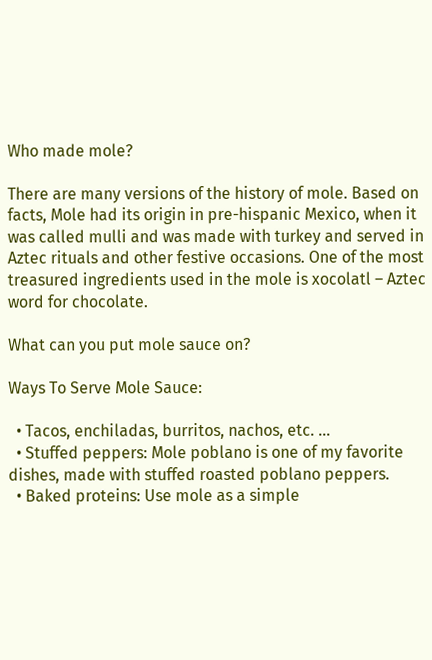Who made mole?

There are many versions of the history of mole. Based on facts, Mole had its origin in pre-hispanic Mexico, when it was called mulli and was made with turkey and served in Aztec rituals and other festive occasions. One of the most treasured ingredients used in the mole is xocolatl – Aztec word for chocolate.

What can you put mole sauce on?

Ways To Serve Mole Sauce:

  • Tacos, enchiladas, burritos, nachos, etc. …
  • Stuffed peppers: Mole poblano is one of my favorite dishes, made with stuffed roasted poblano peppers.
  • Baked proteins: Use mole as a simple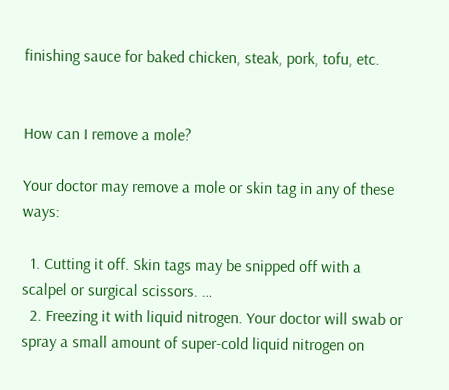finishing sauce for baked chicken, steak, pork, tofu, etc.


How can I remove a mole?

Your doctor may remove a mole or skin tag in any of these ways:

  1. Cutting it off. Skin tags may be snipped off with a scalpel or surgical scissors. …
  2. Freezing it with liquid nitrogen. Your doctor will swab or spray a small amount of super-cold liquid nitrogen on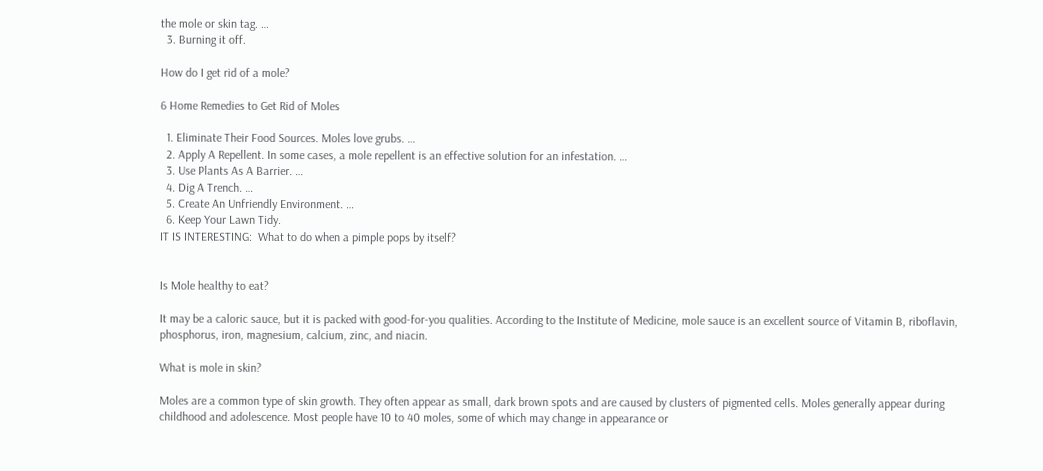the mole or skin tag. …
  3. Burning it off.

How do I get rid of a mole?

6 Home Remedies to Get Rid of Moles

  1. Eliminate Their Food Sources. Moles love grubs. …
  2. Apply A Repellent. In some cases, a mole repellent is an effective solution for an infestation. …
  3. Use Plants As A Barrier. …
  4. Dig A Trench. …
  5. Create An Unfriendly Environment. …
  6. Keep Your Lawn Tidy.
IT IS INTERESTING:  What to do when a pimple pops by itself?


Is Mole healthy to eat?

It may be a caloric sauce, but it is packed with good-for-you qualities. According to the Institute of Medicine, mole sauce is an excellent source of Vitamin B, riboflavin, phosphorus, iron, magnesium, calcium, zinc, and niacin.

What is mole in skin?

Moles are a common type of skin growth. They often appear as small, dark brown spots and are caused by clusters of pigmented cells. Moles generally appear during childhood and adolescence. Most people have 10 to 40 moles, some of which may change in appearance or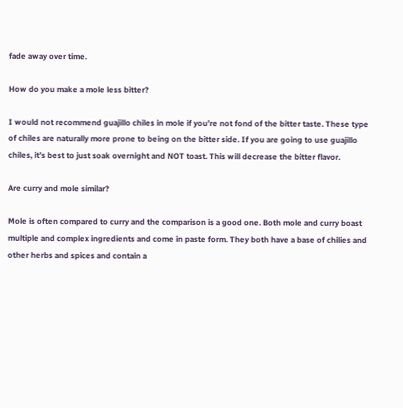fade away over time.

How do you make a mole less bitter?

I would not recommend guajillo chiles in mole if you’re not fond of the bitter taste. These type of chiles are naturally more prone to being on the bitter side. If you are going to use guajillo chiles, it’s best to just soak overnight and NOT toast. This will decrease the bitter flavor.

Are curry and mole similar?

Mole is often compared to curry and the comparison is a good one. Both mole and curry boast multiple and complex ingredients and come in paste form. They both have a base of chilies and other herbs and spices and contain a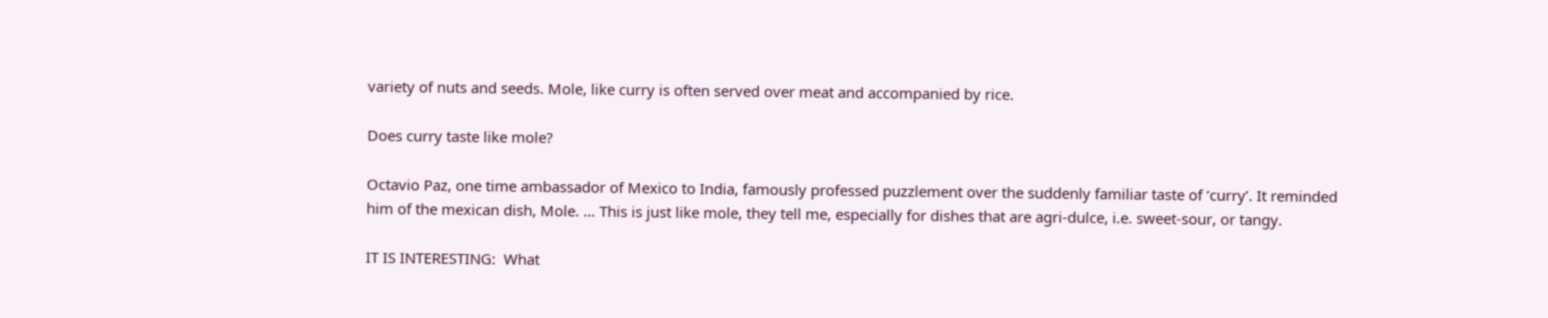variety of nuts and seeds. Mole, like curry is often served over meat and accompanied by rice.

Does curry taste like mole?

Octavio Paz, one time ambassador of Mexico to India, famously professed puzzlement over the suddenly familiar taste of ‘curry’. It reminded him of the mexican dish, Mole. … This is just like mole, they tell me, especially for dishes that are agri-dulce, i.e. sweet-sour, or tangy.

IT IS INTERESTING:  What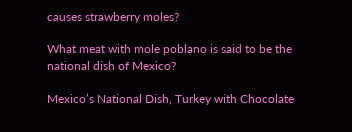causes strawberry moles?

What meat with mole poblano is said to be the national dish of Mexico?

Mexico’s National Dish, Turkey with Chocolate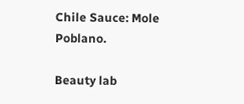Chile Sauce: Mole Poblano.

Beauty lab